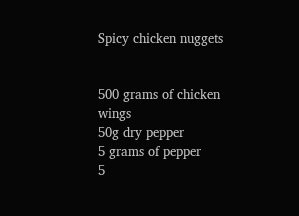Spicy chicken nuggets


500 grams of chicken wings
50g dry pepper
5 grams of pepper
5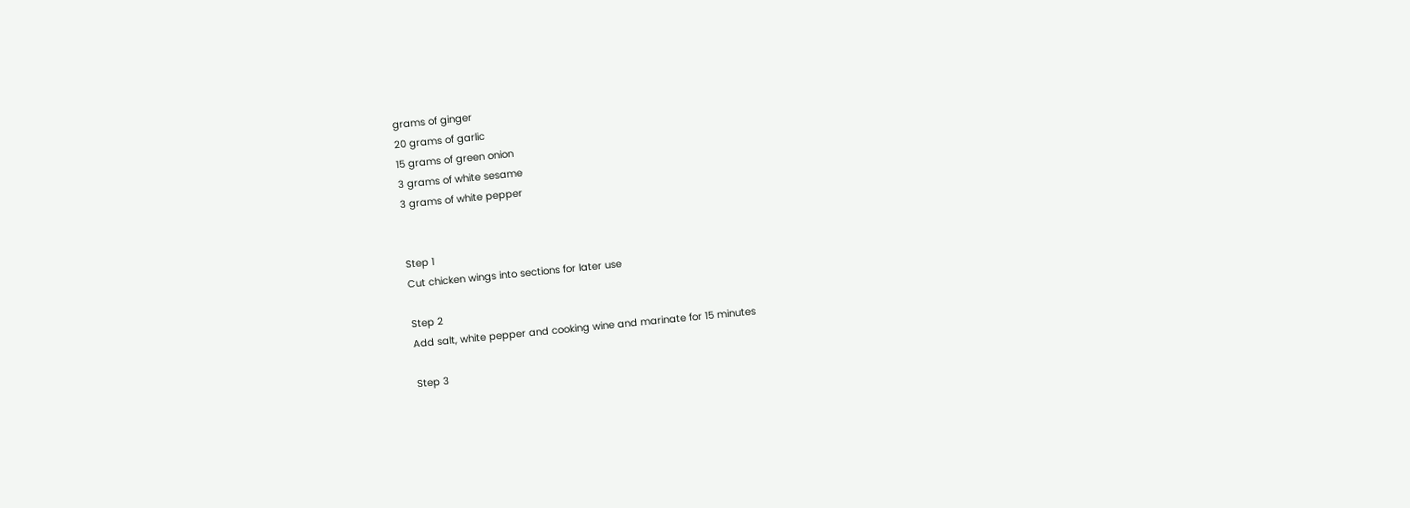grams of ginger
20 grams of garlic
15 grams of green onion
3 grams of white sesame
3 grams of white pepper


Step 1
Cut chicken wings into sections for later use

Step 2
Add salt, white pepper and cooking wine and marinate for 15 minutes

Step 3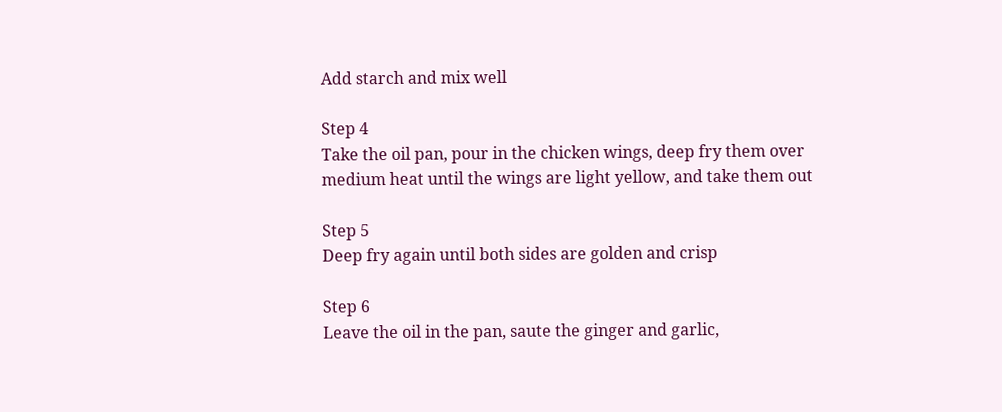Add starch and mix well

Step 4
Take the oil pan, pour in the chicken wings, deep fry them over medium heat until the wings are light yellow, and take them out

Step 5
Deep fry again until both sides are golden and crisp

Step 6
Leave the oil in the pan, saute the ginger and garlic,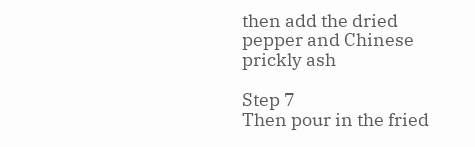then add the dried pepper and Chinese prickly ash

Step 7
Then pour in the fried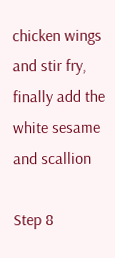chicken wings and stir fry, finally add the white sesame and scallion

Step 8